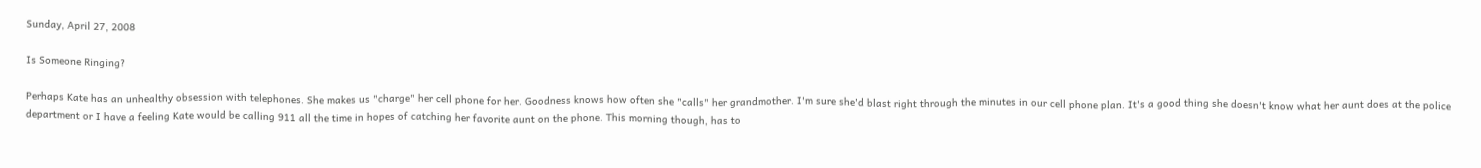Sunday, April 27, 2008

Is Someone Ringing?

Perhaps Kate has an unhealthy obsession with telephones. She makes us "charge" her cell phone for her. Goodness knows how often she "calls" her grandmother. I'm sure she'd blast right through the minutes in our cell phone plan. It's a good thing she doesn't know what her aunt does at the police department or I have a feeling Kate would be calling 911 all the time in hopes of catching her favorite aunt on the phone. This morning though, has to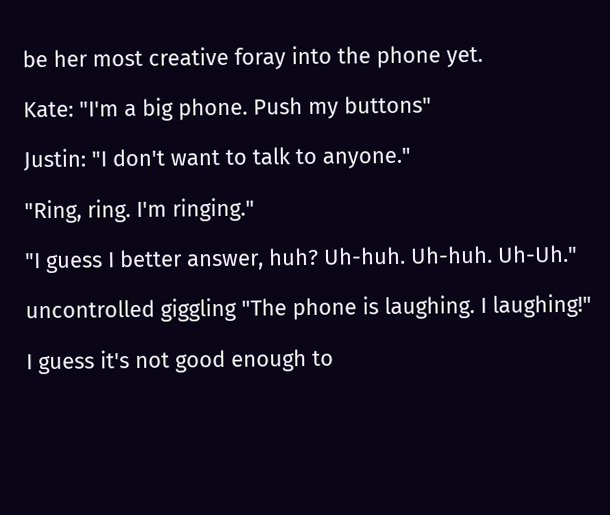be her most creative foray into the phone yet.

Kate: "I'm a big phone. Push my buttons"

Justin: "I don't want to talk to anyone."

"Ring, ring. I'm ringing."

"I guess I better answer, huh? Uh-huh. Uh-huh. Uh-Uh."

uncontrolled giggling "The phone is laughing. I laughing!"

I guess it's not good enough to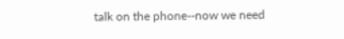talk on the phone--now we need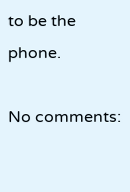to be the phone.

No comments: